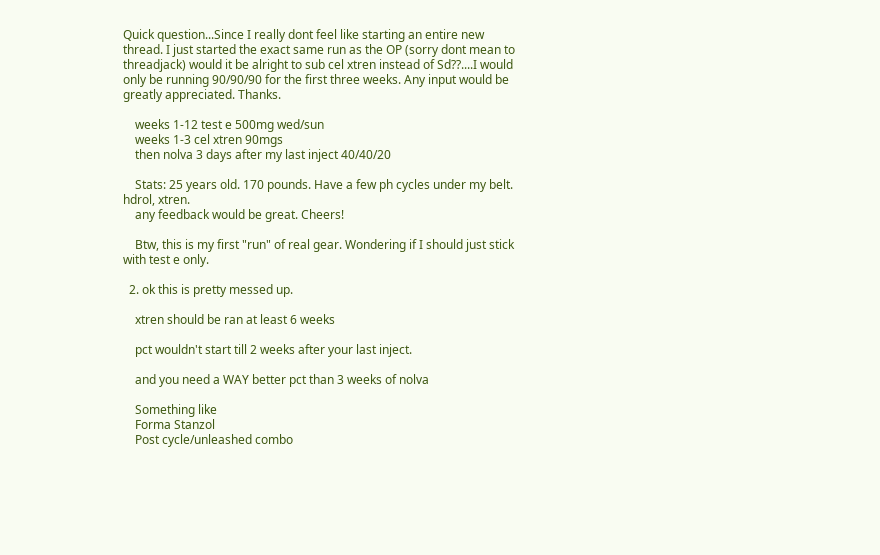Quick question...Since I really dont feel like starting an entire new thread. I just started the exact same run as the OP (sorry dont mean to threadjack) would it be alright to sub cel xtren instead of Sd??....I would only be running 90/90/90 for the first three weeks. Any input would be greatly appreciated. Thanks.

    weeks 1-12 test e 500mg wed/sun
    weeks 1-3 cel xtren 90mgs
    then nolva 3 days after my last inject 40/40/20

    Stats: 25 years old. 170 pounds. Have a few ph cycles under my belt. hdrol, xtren.
    any feedback would be great. Cheers!

    Btw, this is my first "run" of real gear. Wondering if I should just stick with test e only.

  2. ok this is pretty messed up.

    xtren should be ran at least 6 weeks

    pct wouldn't start till 2 weeks after your last inject.

    and you need a WAY better pct than 3 weeks of nolva

    Something like
    Forma Stanzol
    Post cycle/unleashed combo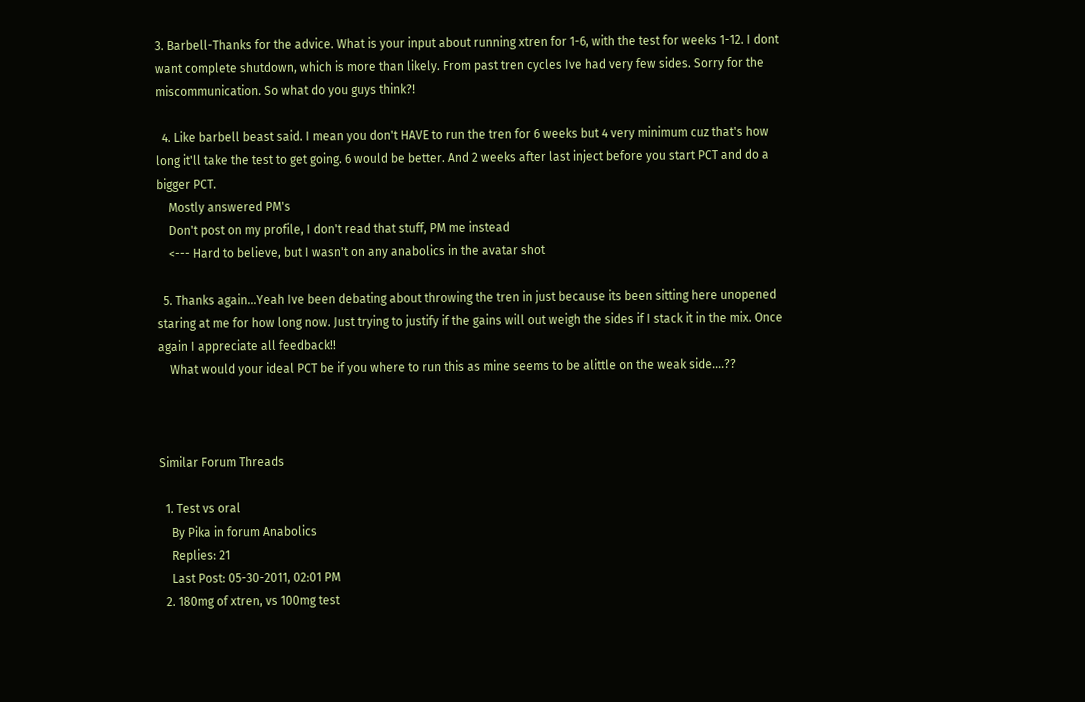3. Barbell-Thanks for the advice. What is your input about running xtren for 1-6, with the test for weeks 1-12. I dont want complete shutdown, which is more than likely. From past tren cycles Ive had very few sides. Sorry for the miscommunication. So what do you guys think?!

  4. Like barbell beast said. I mean you don't HAVE to run the tren for 6 weeks but 4 very minimum cuz that's how long it'll take the test to get going. 6 would be better. And 2 weeks after last inject before you start PCT and do a bigger PCT.
    Mostly answered PM's
    Don't post on my profile, I don't read that stuff, PM me instead
    <--- Hard to believe, but I wasn't on any anabolics in the avatar shot

  5. Thanks again...Yeah Ive been debating about throwing the tren in just because its been sitting here unopened staring at me for how long now. Just trying to justify if the gains will out weigh the sides if I stack it in the mix. Once again I appreciate all feedback!!
    What would your ideal PCT be if you where to run this as mine seems to be alittle on the weak side....??



Similar Forum Threads

  1. Test vs oral
    By Pika in forum Anabolics
    Replies: 21
    Last Post: 05-30-2011, 02:01 PM
  2. 180mg of xtren, vs 100mg test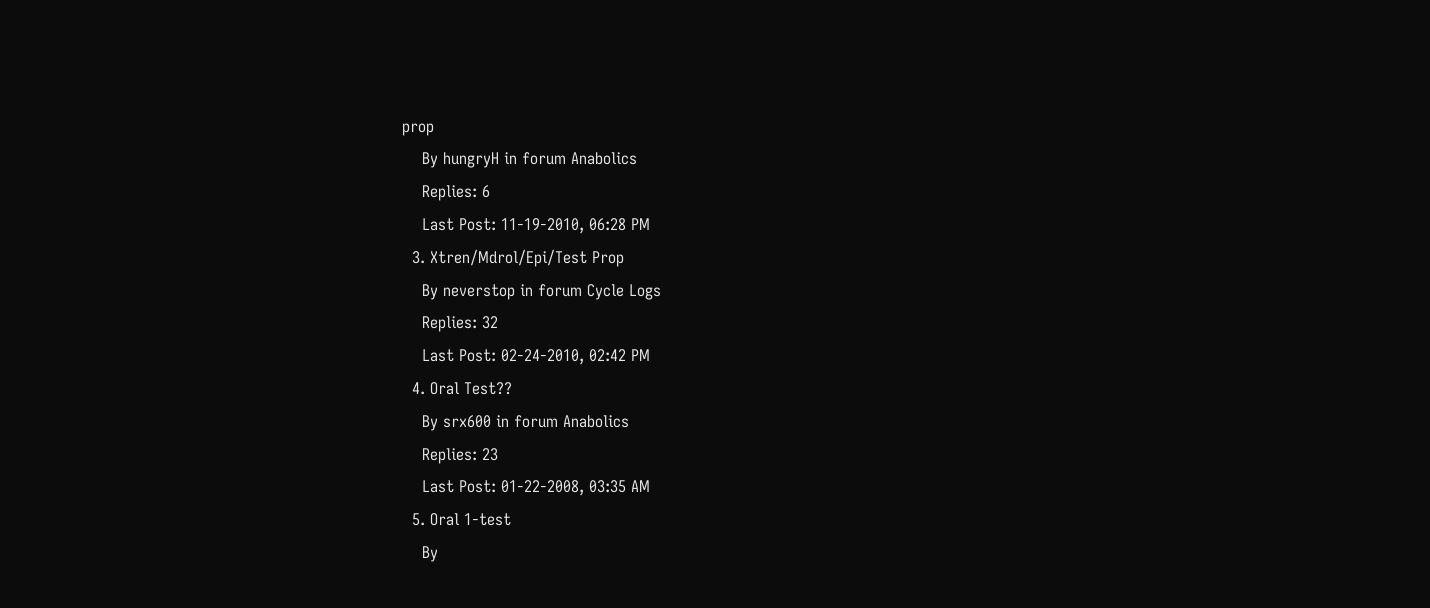prop
    By hungryH in forum Anabolics
    Replies: 6
    Last Post: 11-19-2010, 06:28 PM
  3. Xtren/Mdrol/Epi/Test Prop
    By neverstop in forum Cycle Logs
    Replies: 32
    Last Post: 02-24-2010, 02:42 PM
  4. Oral Test??
    By srx600 in forum Anabolics
    Replies: 23
    Last Post: 01-22-2008, 03:35 AM
  5. Oral 1-test
    By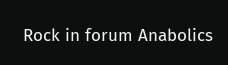Rock in forum Anabolics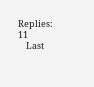Replies: 11
    Last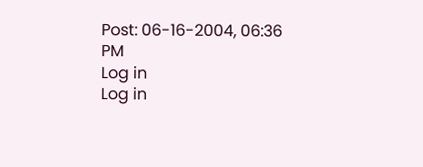Post: 06-16-2004, 06:36 PM
Log in
Log in